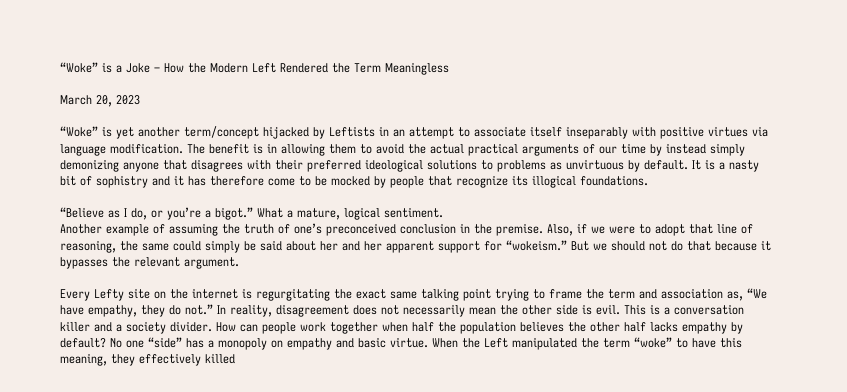“Woke” is a Joke – How the Modern Left Rendered the Term Meaningless

March 20, 2023

“Woke” is yet another term/concept hijacked by Leftists in an attempt to associate itself inseparably with positive virtues via language modification. The benefit is in allowing them to avoid the actual practical arguments of our time by instead simply demonizing anyone that disagrees with their preferred ideological solutions to problems as unvirtuous by default. It is a nasty bit of sophistry and it has therefore come to be mocked by people that recognize its illogical foundations.

“Believe as I do, or you’re a bigot.” What a mature, logical sentiment.
Another example of assuming the truth of one’s preconceived conclusion in the premise. Also, if we were to adopt that line of reasoning, the same could simply be said about her and her apparent support for “wokeism.” But we should not do that because it bypasses the relevant argument.

Every Lefty site on the internet is regurgitating the exact same talking point trying to frame the term and association as, “We have empathy, they do not.” In reality, disagreement does not necessarily mean the other side is evil. This is a conversation killer and a society divider. How can people work together when half the population believes the other half lacks empathy by default? No one “side” has a monopoly on empathy and basic virtue. When the Left manipulated the term “woke” to have this meaning, they effectively killed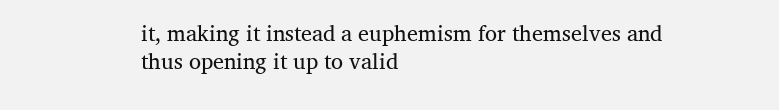it, making it instead a euphemism for themselves and thus opening it up to valid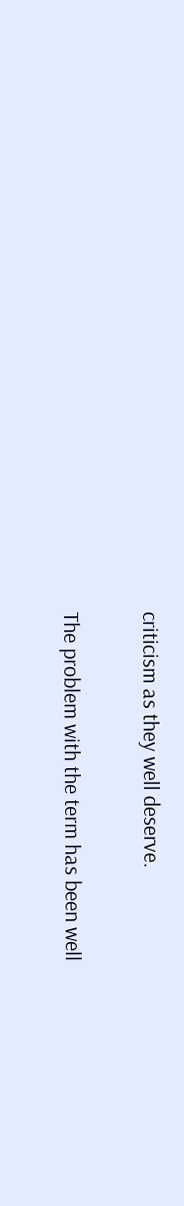criticism as they well deserve.

The problem with the term has been well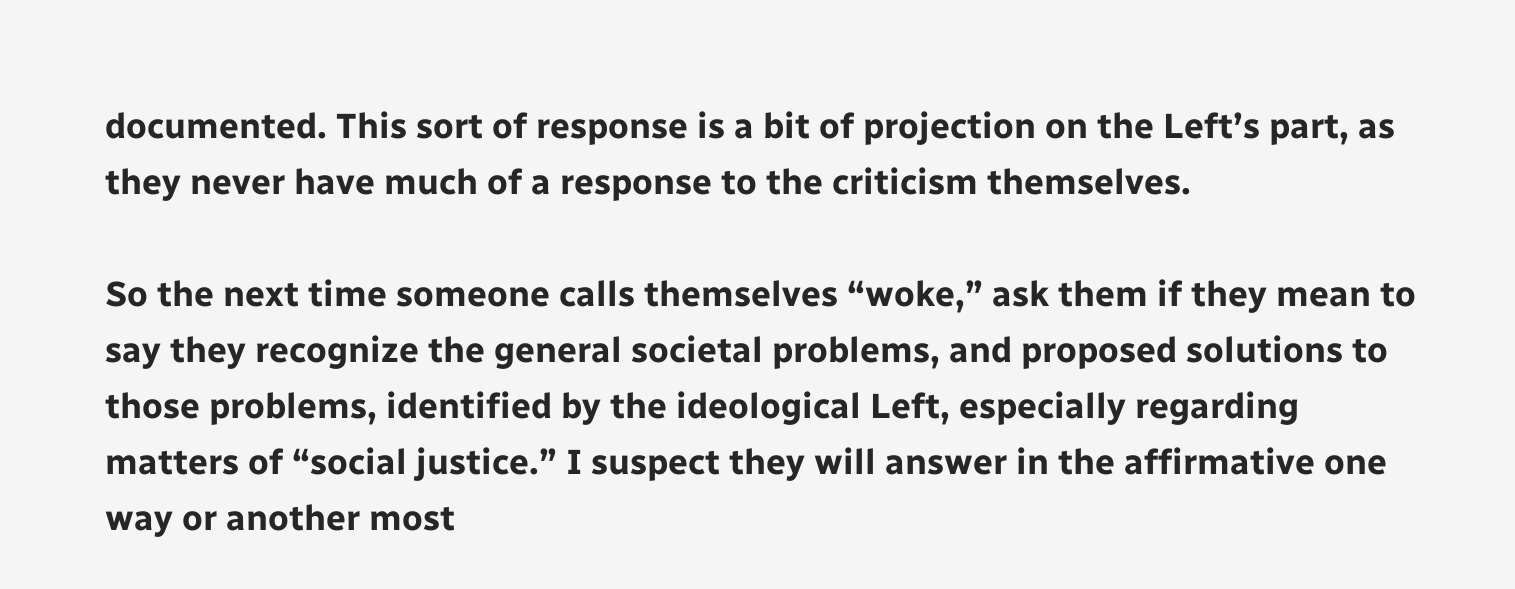documented. This sort of response is a bit of projection on the Left’s part, as they never have much of a response to the criticism themselves.

So the next time someone calls themselves “woke,” ask them if they mean to say they recognize the general societal problems, and proposed solutions to those problems, identified by the ideological Left, especially regarding matters of “social justice.” I suspect they will answer in the affirmative one way or another most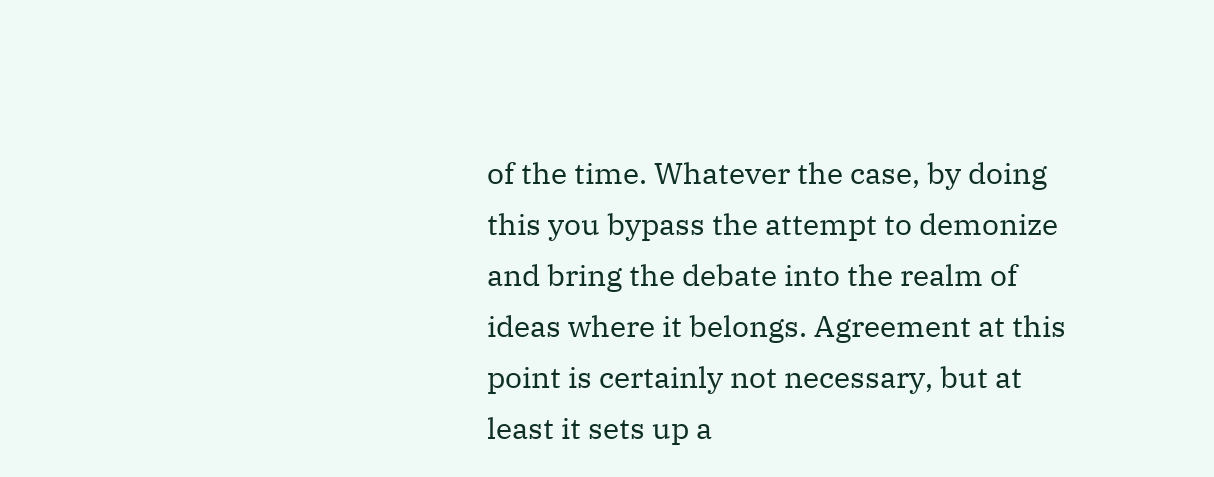of the time. Whatever the case, by doing this you bypass the attempt to demonize and bring the debate into the realm of ideas where it belongs. Agreement at this point is certainly not necessary, but at least it sets up a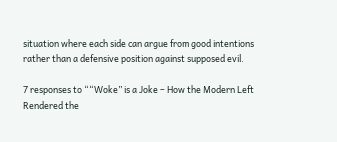situation where each side can argue from good intentions rather than a defensive position against supposed evil.

7 responses to ““Woke” is a Joke – How the Modern Left Rendered the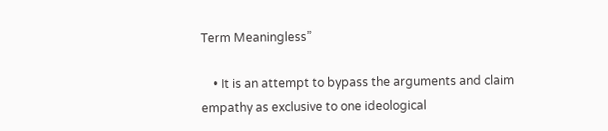Term Meaningless”

    • It is an attempt to bypass the arguments and claim empathy as exclusive to one ideological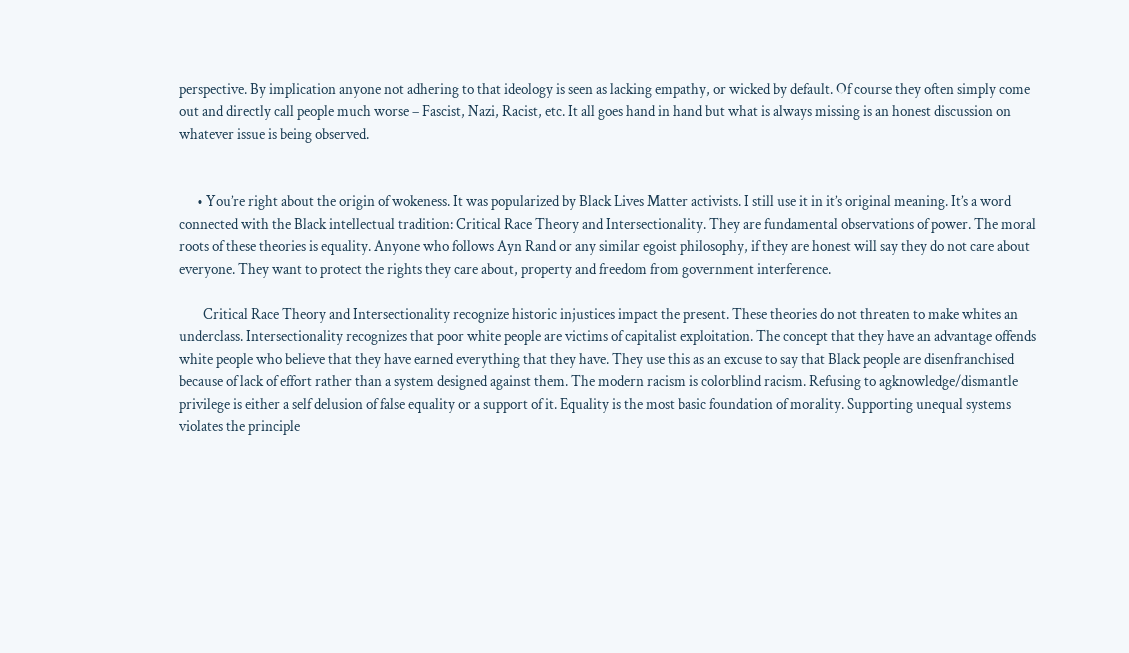perspective. By implication anyone not adhering to that ideology is seen as lacking empathy, or wicked by default. Of course they often simply come out and directly call people much worse – Fascist, Nazi, Racist, etc. It all goes hand in hand but what is always missing is an honest discussion on whatever issue is being observed.


      • You’re right about the origin of wokeness. It was popularized by Black Lives Matter activists. I still use it in it’s original meaning. It’s a word connected with the Black intellectual tradition: Critical Race Theory and Intersectionality. They are fundamental observations of power. The moral roots of these theories is equality. Anyone who follows Ayn Rand or any similar egoist philosophy, if they are honest will say they do not care about everyone. They want to protect the rights they care about, property and freedom from government interference.

        Critical Race Theory and Intersectionality recognize historic injustices impact the present. These theories do not threaten to make whites an underclass. Intersectionality recognizes that poor white people are victims of capitalist exploitation. The concept that they have an advantage offends white people who believe that they have earned everything that they have. They use this as an excuse to say that Black people are disenfranchised because of lack of effort rather than a system designed against them. The modern racism is colorblind racism. Refusing to agknowledge/dismantle privilege is either a self delusion of false equality or a support of it. Equality is the most basic foundation of morality. Supporting unequal systems violates the principle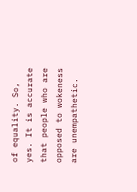of equality. So, yes. It is accurate that people who are opposed to wokeness are unempathetic.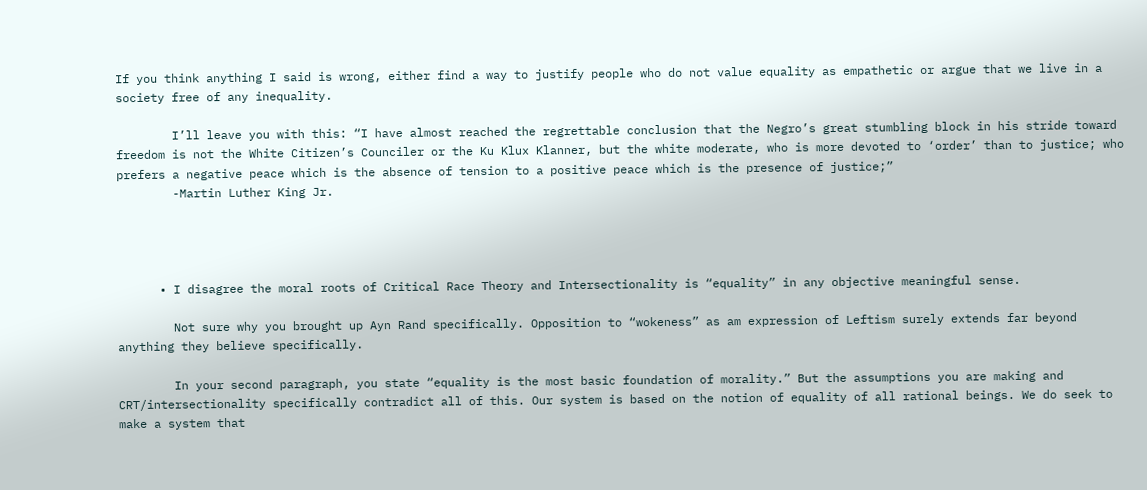If you think anything I said is wrong, either find a way to justify people who do not value equality as empathetic or argue that we live in a society free of any inequality.

        I’ll leave you with this: “I have almost reached the regrettable conclusion that the Negro’s great stumbling block in his stride toward freedom is not the White Citizen’s Counciler or the Ku Klux Klanner, but the white moderate, who is more devoted to ‘order’ than to justice; who prefers a negative peace which is the absence of tension to a positive peace which is the presence of justice;”
        -Martin Luther King Jr.




      • I disagree the moral roots of Critical Race Theory and Intersectionality is “equality” in any objective meaningful sense.

        Not sure why you brought up Ayn Rand specifically. Opposition to “wokeness” as am expression of Leftism surely extends far beyond anything they believe specifically.

        In your second paragraph, you state “equality is the most basic foundation of morality.” But the assumptions you are making and CRT/intersectionality specifically contradict all of this. Our system is based on the notion of equality of all rational beings. We do seek to make a system that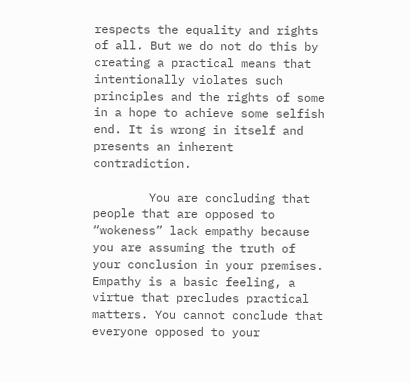respects the equality and rights of all. But we do not do this by creating a practical means that intentionally violates such principles and the rights of some in a hope to achieve some selfish end. It is wrong in itself and presents an inherent contradiction.

        You are concluding that people that are opposed to “wokeness” lack empathy because you are assuming the truth of your conclusion in your premises. Empathy is a basic feeling, a virtue that precludes practical matters. You cannot conclude that everyone opposed to your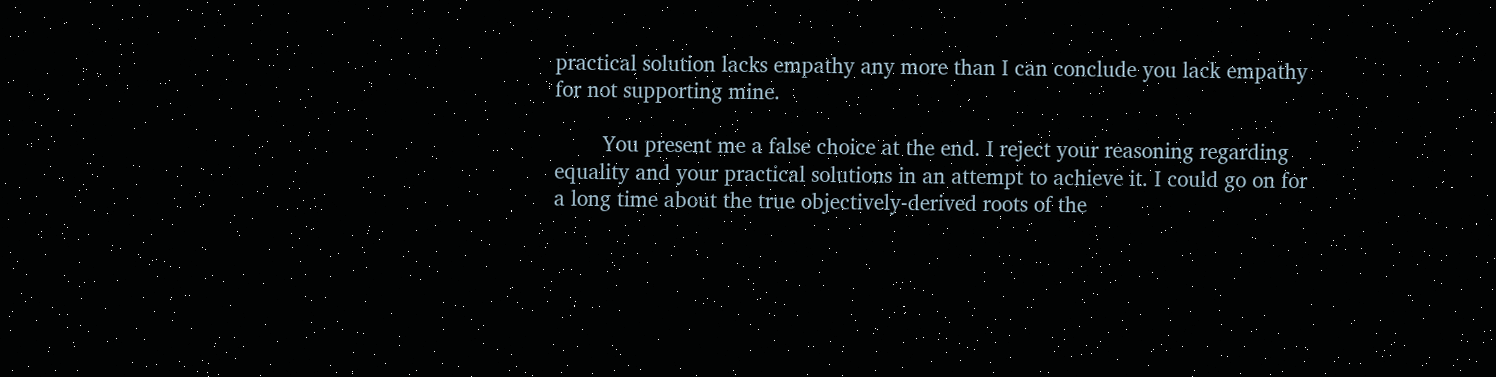practical solution lacks empathy any more than I can conclude you lack empathy for not supporting mine.

        You present me a false choice at the end. I reject your reasoning regarding equality and your practical solutions in an attempt to achieve it. I could go on for a long time about the true objectively-derived roots of the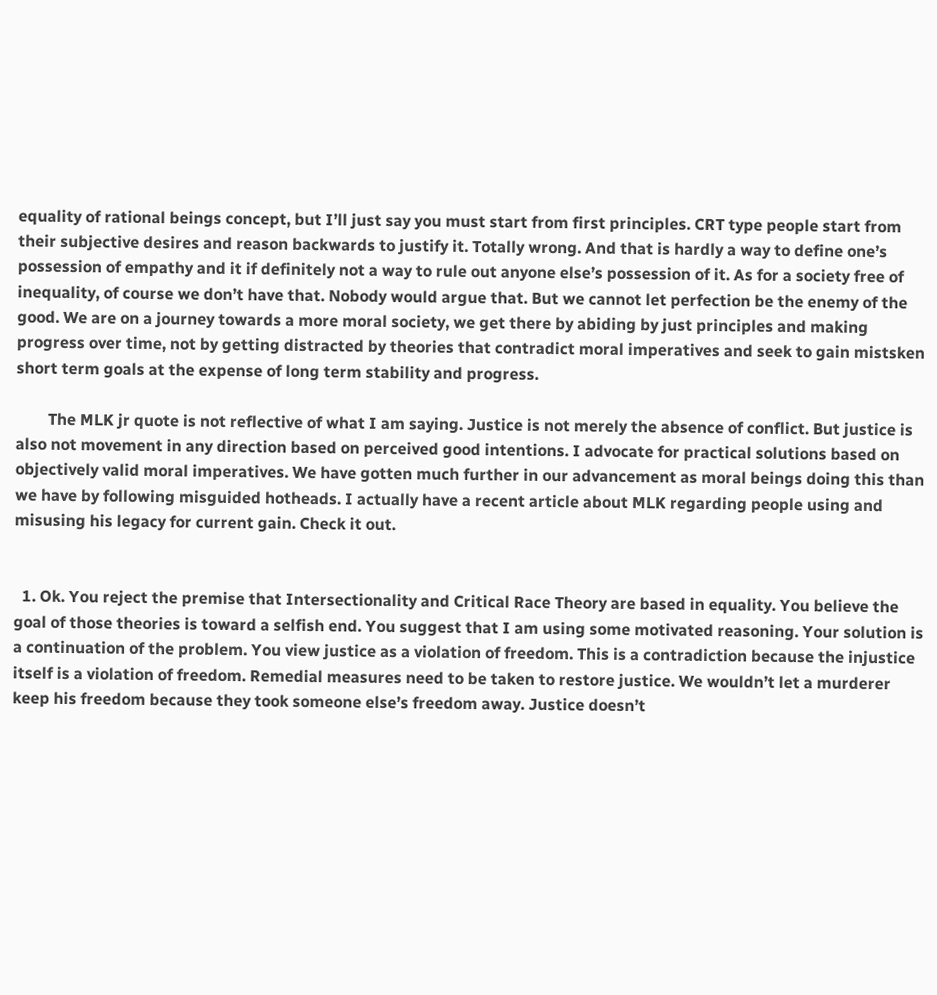equality of rational beings concept, but I’ll just say you must start from first principles. CRT type people start from their subjective desires and reason backwards to justify it. Totally wrong. And that is hardly a way to define one’s possession of empathy and it if definitely not a way to rule out anyone else’s possession of it. As for a society free of inequality, of course we don’t have that. Nobody would argue that. But we cannot let perfection be the enemy of the good. We are on a journey towards a more moral society, we get there by abiding by just principles and making progress over time, not by getting distracted by theories that contradict moral imperatives and seek to gain mistsken short term goals at the expense of long term stability and progress.

        The MLK jr quote is not reflective of what I am saying. Justice is not merely the absence of conflict. But justice is also not movement in any direction based on perceived good intentions. I advocate for practical solutions based on objectively valid moral imperatives. We have gotten much further in our advancement as moral beings doing this than we have by following misguided hotheads. I actually have a recent article about MLK regarding people using and misusing his legacy for current gain. Check it out.


  1. Ok. You reject the premise that Intersectionality and Critical Race Theory are based in equality. You believe the goal of those theories is toward a selfish end. You suggest that I am using some motivated reasoning. Your solution is a continuation of the problem. You view justice as a violation of freedom. This is a contradiction because the injustice itself is a violation of freedom. Remedial measures need to be taken to restore justice. We wouldn’t let a murderer keep his freedom because they took someone else’s freedom away. Justice doesn’t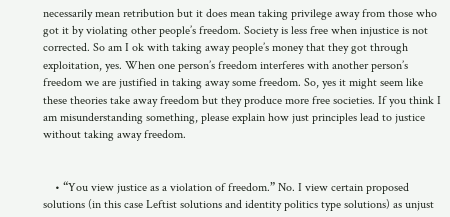necessarily mean retribution but it does mean taking privilege away from those who got it by violating other people’s freedom. Society is less free when injustice is not corrected. So am I ok with taking away people’s money that they got through exploitation, yes. When one person’s freedom interferes with another person’s freedom we are justified in taking away some freedom. So, yes it might seem like these theories take away freedom but they produce more free societies. If you think I am misunderstanding something, please explain how just principles lead to justice without taking away freedom.


    • “You view justice as a violation of freedom.” No. I view certain proposed solutions (in this case Leftist solutions and identity politics type solutions) as unjust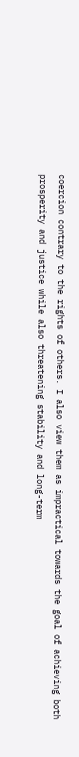coercion contrary to the rights of others. I also view them as impractical towards the goal of achieving both prosperity and justice while also threatening stability and long-term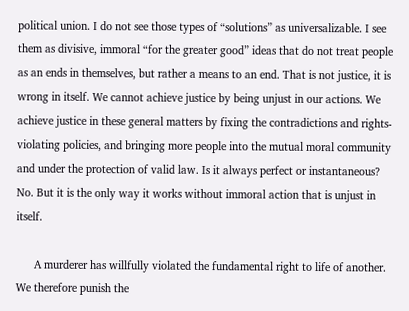political union. I do not see those types of “solutions” as universalizable. I see them as divisive, immoral “for the greater good” ideas that do not treat people as an ends in themselves, but rather a means to an end. That is not justice, it is wrong in itself. We cannot achieve justice by being unjust in our actions. We achieve justice in these general matters by fixing the contradictions and rights-violating policies, and bringing more people into the mutual moral community and under the protection of valid law. Is it always perfect or instantaneous? No. But it is the only way it works without immoral action that is unjust in itself.

      A murderer has willfully violated the fundamental right to life of another. We therefore punish the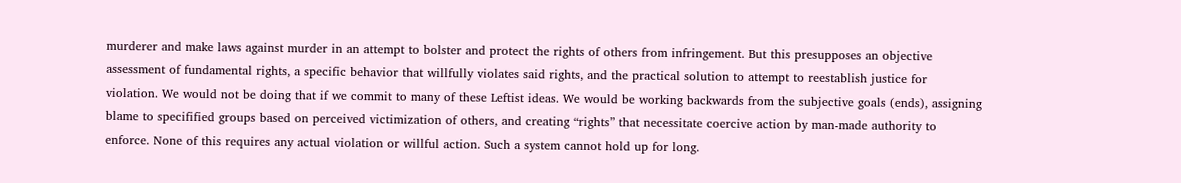murderer and make laws against murder in an attempt to bolster and protect the rights of others from infringement. But this presupposes an objective assessment of fundamental rights, a specific behavior that willfully violates said rights, and the practical solution to attempt to reestablish justice for violation. We would not be doing that if we commit to many of these Leftist ideas. We would be working backwards from the subjective goals (ends), assigning blame to specifified groups based on perceived victimization of others, and creating “rights” that necessitate coercive action by man-made authority to enforce. None of this requires any actual violation or willful action. Such a system cannot hold up for long.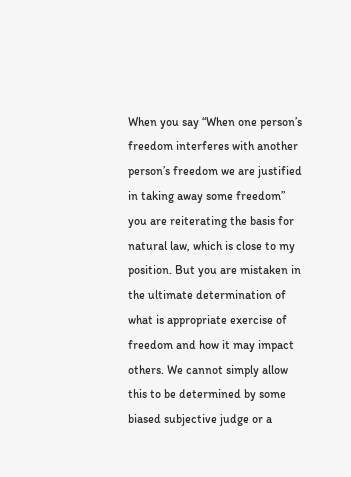When you say “When one person’s freedom interferes with another person’s freedom we are justified in taking away some freedom” you are reiterating the basis for natural law, which is close to my position. But you are mistaken in the ultimate determination of what is appropriate exercise of freedom and how it may impact others. We cannot simply allow this to be determined by some biased subjective judge or a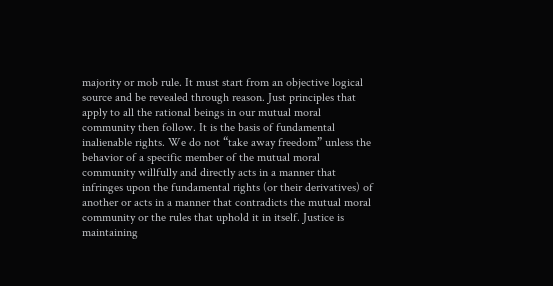majority or mob rule. It must start from an objective logical source and be revealed through reason. Just principles that apply to all the rational beings in our mutual moral community then follow. It is the basis of fundamental inalienable rights. We do not “take away freedom” unless the behavior of a specific member of the mutual moral community willfully and directly acts in a manner that infringes upon the fundamental rights (or their derivatives) of another or acts in a manner that contradicts the mutual moral community or the rules that uphold it in itself. Justice is maintaining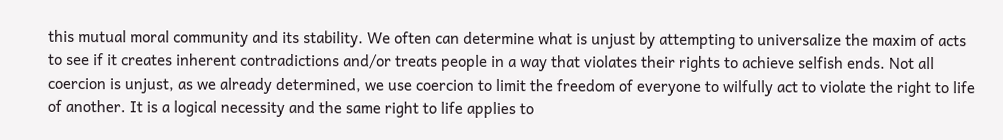this mutual moral community and its stability. We often can determine what is unjust by attempting to universalize the maxim of acts to see if it creates inherent contradictions and/or treats people in a way that violates their rights to achieve selfish ends. Not all coercion is unjust, as we already determined, we use coercion to limit the freedom of everyone to wilfully act to violate the right to life of another. It is a logical necessity and the same right to life applies to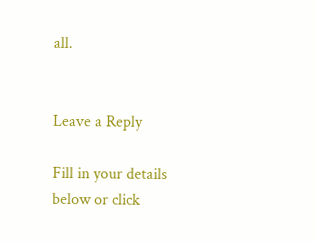all.


Leave a Reply

Fill in your details below or click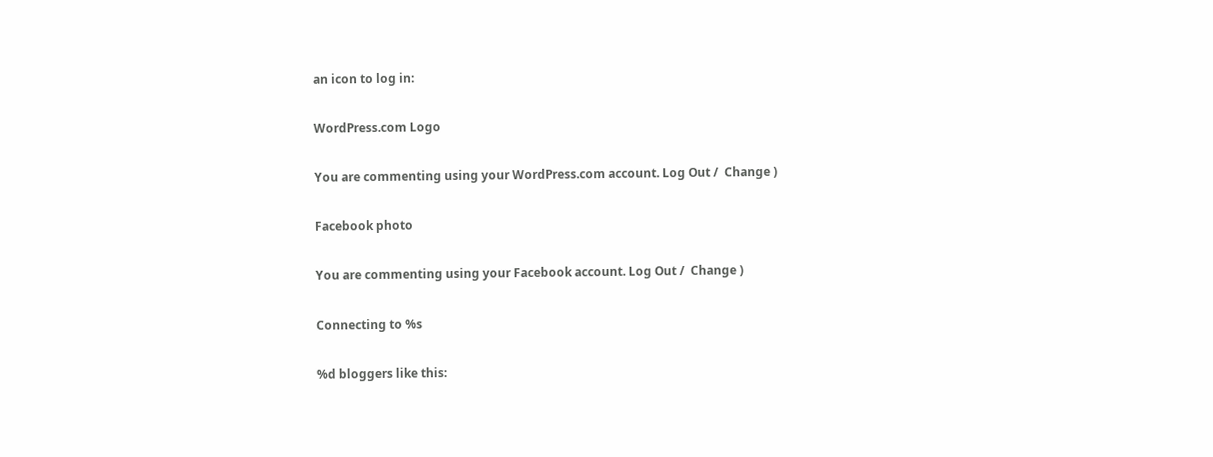an icon to log in:

WordPress.com Logo

You are commenting using your WordPress.com account. Log Out /  Change )

Facebook photo

You are commenting using your Facebook account. Log Out /  Change )

Connecting to %s

%d bloggers like this: